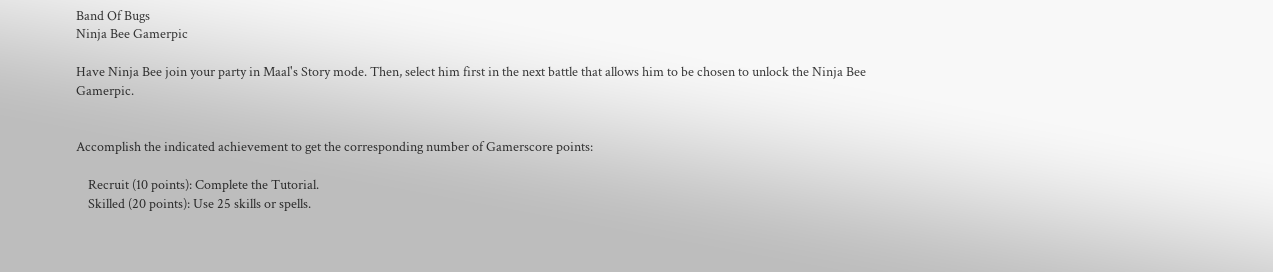Band Of Bugs
Ninja Bee Gamerpic

Have Ninja Bee join your party in Maal's Story mode. Then, select him first in the next battle that allows him to be chosen to unlock the Ninja Bee Gamerpic.


Accomplish the indicated achievement to get the corresponding number of Gamerscore points:

    Recruit (10 points): Complete the Tutorial.
    Skilled (20 points): Use 25 skills or spells.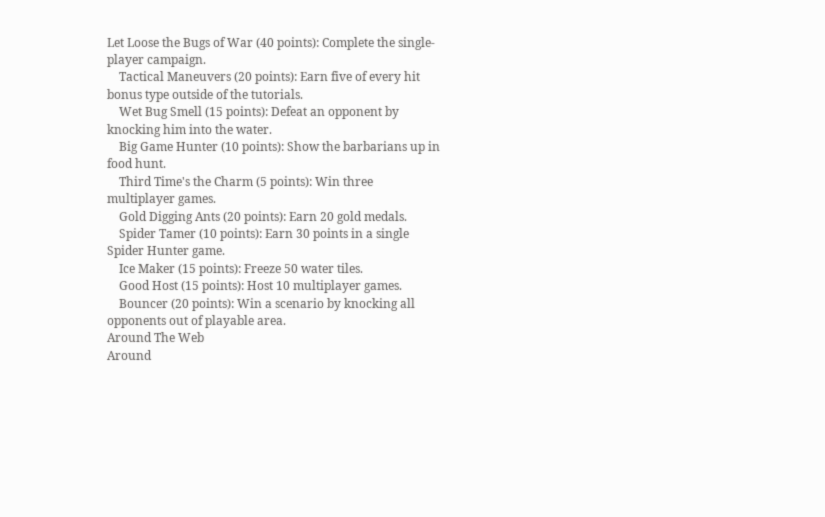Let Loose the Bugs of War (40 points): Complete the single-player campaign.
    Tactical Maneuvers (20 points): Earn five of every hit bonus type outside of the tutorials.
    Wet Bug Smell (15 points): Defeat an opponent by knocking him into the water.
    Big Game Hunter (10 points): Show the barbarians up in food hunt.
    Third Time's the Charm (5 points): Win three multiplayer games.
    Gold Digging Ants (20 points): Earn 20 gold medals.
    Spider Tamer (10 points): Earn 30 points in a single Spider Hunter game.
    Ice Maker (15 points): Freeze 50 water tiles.
    Good Host (15 points): Host 10 multiplayer games.
    Bouncer (20 points): Win a scenario by knocking all opponents out of playable area.
Around The Web
Around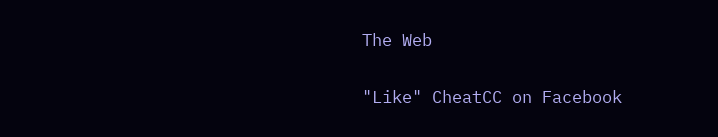The Web

"Like" CheatCC on Facebook